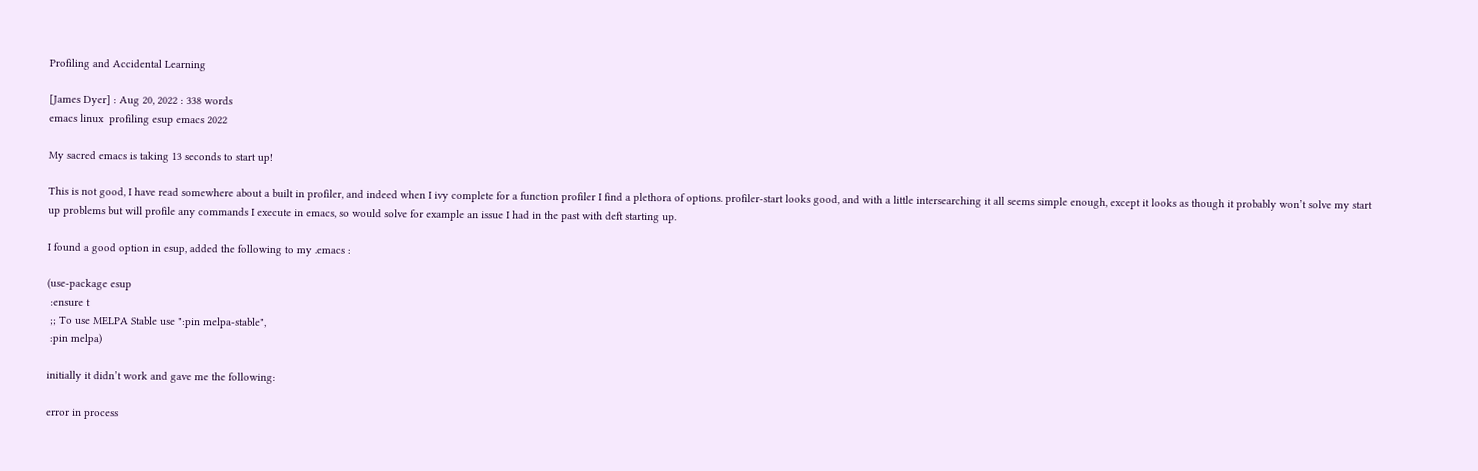Profiling and Accidental Learning

[James Dyer] : Aug 20, 2022 : 338 words
emacs linux  profiling esup emacs 2022

My sacred emacs is taking 13 seconds to start up!

This is not good, I have read somewhere about a built in profiler, and indeed when I ivy complete for a function profiler I find a plethora of options. profiler-start looks good, and with a little intersearching it all seems simple enough, except it looks as though it probably won’t solve my start up problems but will profile any commands I execute in emacs, so would solve for example an issue I had in the past with deft starting up.

I found a good option in esup, added the following to my .emacs :

(use-package esup
 :ensure t
 ;; To use MELPA Stable use ":pin melpa-stable",
 :pin melpa)

initially it didn’t work and gave me the following:

error in process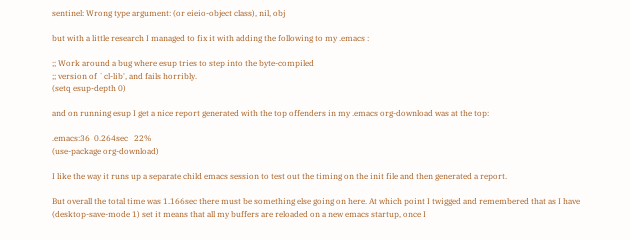sentinel: Wrong type argument: (or eieio-object class), nil, obj

but with a little research I managed to fix it with adding the following to my .emacs :

;; Work around a bug where esup tries to step into the byte-compiled
;; version of `cl-lib', and fails horribly.
(setq esup-depth 0)

and on running esup I get a nice report generated with the top offenders in my .emacs org-download was at the top:

.emacs:36  0.264sec   22%
(use-package org-download)

I like the way it runs up a separate child emacs session to test out the timing on the init file and then generated a report.

But overall the total time was 1.166sec there must be something else going on here. At which point I twigged and remembered that as I have (desktop-save-mode 1) set it means that all my buffers are reloaded on a new emacs startup, once I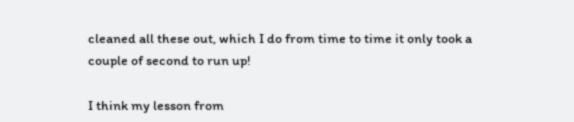cleaned all these out, which I do from time to time it only took a couple of second to run up!

I think my lesson from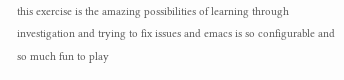this exercise is the amazing possibilities of learning through investigation and trying to fix issues and emacs is so configurable and so much fun to play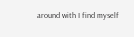around with I find myself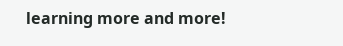learning more and more!